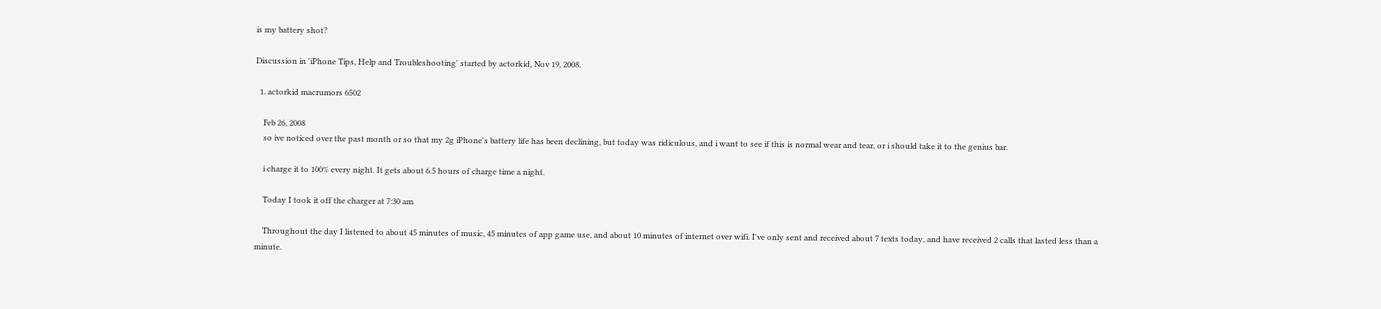is my battery shot?

Discussion in 'iPhone Tips, Help and Troubleshooting' started by actorkid, Nov 19, 2008.

  1. actorkid macrumors 6502

    Feb 26, 2008
    so ive noticed over the past month or so that my 2g iPhone's battery life has been declining, but today was ridiculous, and i want to see if this is normal wear and tear, or i should take it to the genius bar.

    i charge it to 100% every night. It gets about 6.5 hours of charge time a night.

    Today I took it off the charger at 7:30 am

    Throughout the day I listened to about 45 minutes of music, 45 minutes of app game use, and about 10 minutes of internet over wifi. I've only sent and received about 7 texts today, and have received 2 calls that lasted less than a minute.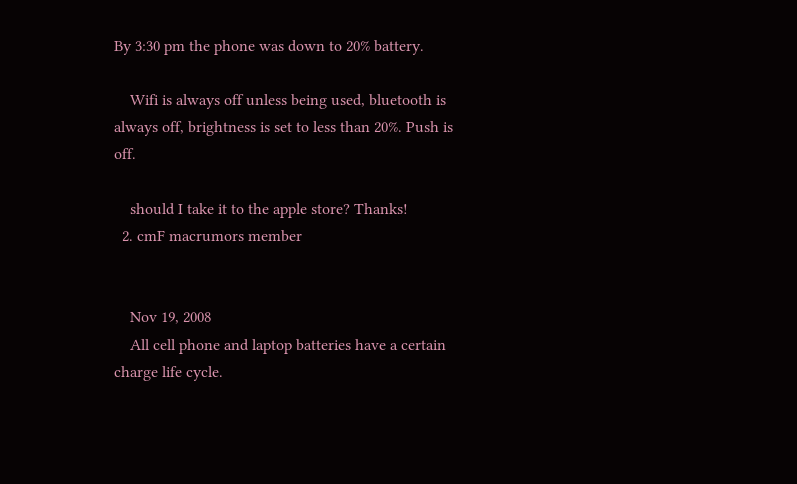By 3:30 pm the phone was down to 20% battery.

    Wifi is always off unless being used, bluetooth is always off, brightness is set to less than 20%. Push is off.

    should I take it to the apple store? Thanks!
  2. cmF macrumors member


    Nov 19, 2008
    All cell phone and laptop batteries have a certain charge life cycle.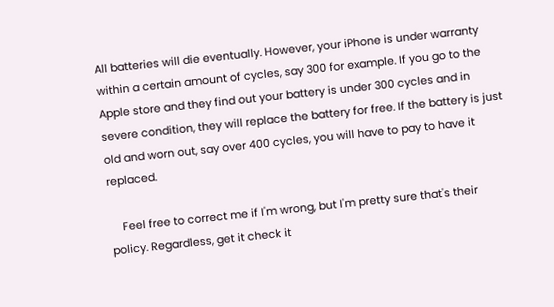All batteries will die eventually. However, your iPhone is under warranty within a certain amount of cycles, say 300 for example. If you go to the Apple store and they find out your battery is under 300 cycles and in severe condition, they will replace the battery for free. If the battery is just old and worn out, say over 400 cycles, you will have to pay to have it replaced.

    Feel free to correct me if I'm wrong, but I'm pretty sure that's their policy. Regardless, get it check it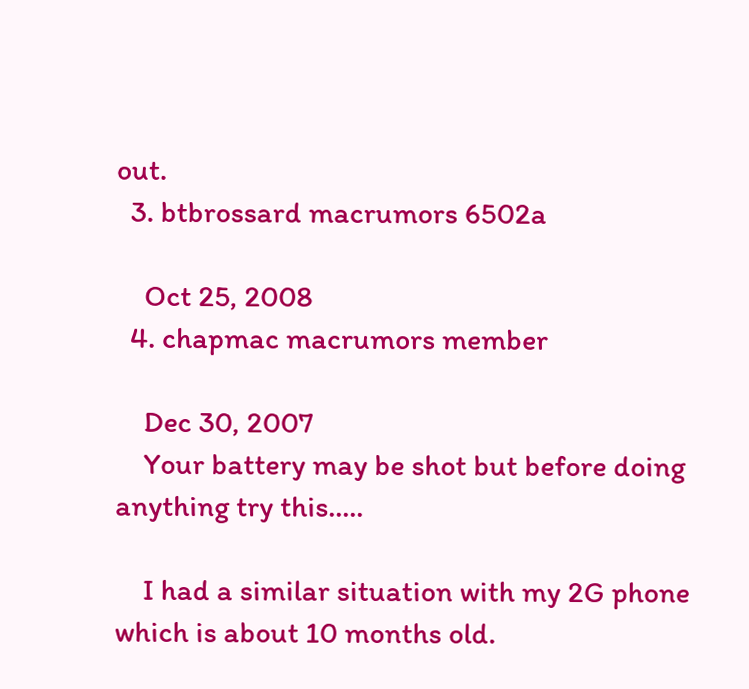out.
  3. btbrossard macrumors 6502a

    Oct 25, 2008
  4. chapmac macrumors member

    Dec 30, 2007
    Your battery may be shot but before doing anything try this.....

    I had a similar situation with my 2G phone which is about 10 months old.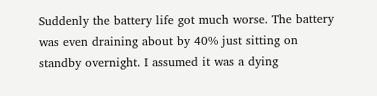Suddenly the battery life got much worse. The battery was even draining about by 40% just sitting on standby overnight. I assumed it was a dying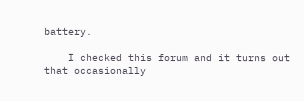battery.

    I checked this forum and it turns out that occasionally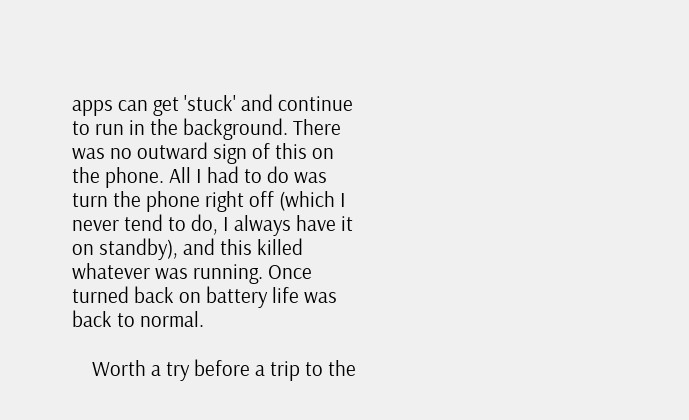apps can get 'stuck' and continue to run in the background. There was no outward sign of this on the phone. All I had to do was turn the phone right off (which I never tend to do, I always have it on standby), and this killed whatever was running. Once turned back on battery life was back to normal.

    Worth a try before a trip to the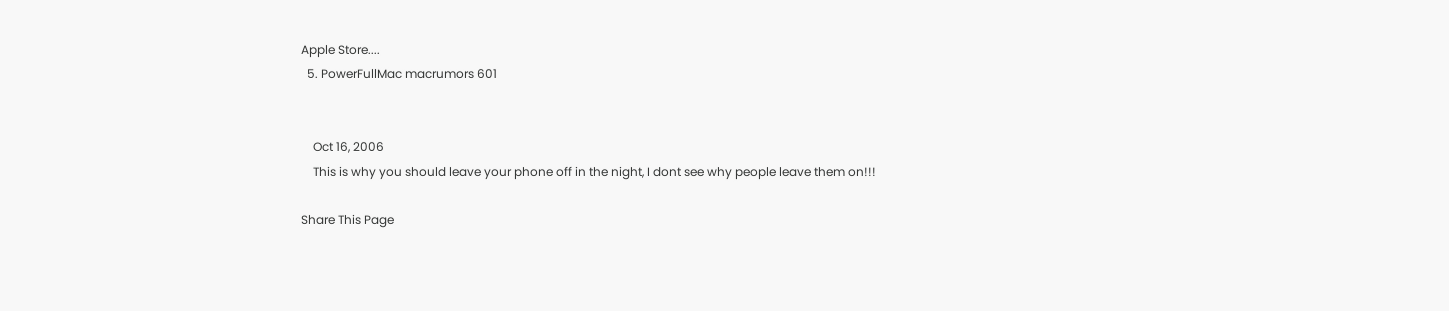Apple Store....
  5. PowerFullMac macrumors 601


    Oct 16, 2006
    This is why you should leave your phone off in the night, I dont see why people leave them on!!!

Share This Page